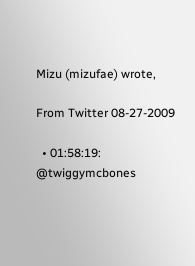Mizu (mizufae) wrote,

From Twitter 08-27-2009

  • 01:58:19: @twiggymcbones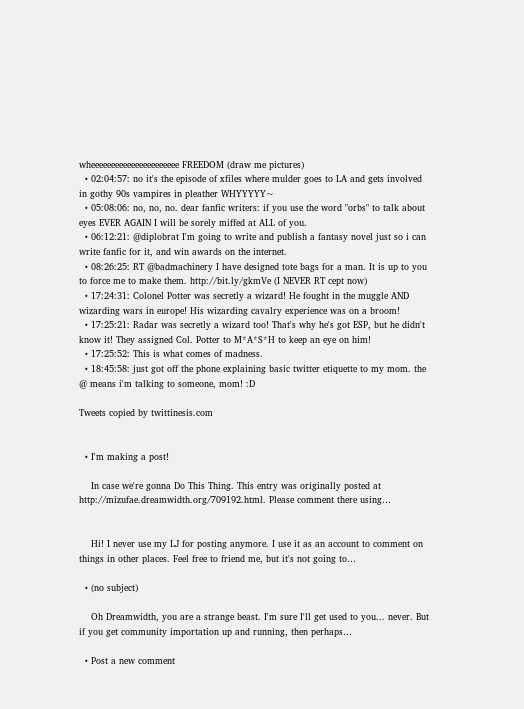wheeeeeeeeeeeeeeeeeeeeee FREEDOM (draw me pictures)
  • 02:04:57: no it's the episode of xfiles where mulder goes to LA and gets involved in gothy 90s vampires in pleather WHYYYYY~
  • 05:08:06: no, no, no. dear fanfic writers: if you use the word "orbs" to talk about eyes EVER AGAIN I will be sorely miffed at ALL of you.
  • 06:12:21: @diplobrat I'm going to write and publish a fantasy novel just so i can write fanfic for it, and win awards on the internet.
  • 08:26:25: RT @badmachinery I have designed tote bags for a man. It is up to you to force me to make them. http://bit.ly/gkmVe (I NEVER RT cept now)
  • 17:24:31: Colonel Potter was secretly a wizard! He fought in the muggle AND wizarding wars in europe! His wizarding cavalry experience was on a broom!
  • 17:25:21: Radar was secretly a wizard too! That's why he's got ESP, but he didn't know it! They assigned Col. Potter to M*A*S*H to keep an eye on him!
  • 17:25:52: This is what comes of madness.
  • 18:45:58: just got off the phone explaining basic twitter etiquette to my mom. the @ means i'm talking to someone, mom! :D

Tweets copied by twittinesis.com


  • I'm making a post!

    In case we're gonna Do This Thing. This entry was originally posted at http://mizufae.dreamwidth.org/709192.html. Please comment there using…


    Hi! I never use my LJ for posting anymore. I use it as an account to comment on things in other places. Feel free to friend me, but it's not going to…

  • (no subject)

    Oh Dreamwidth, you are a strange beast. I'm sure I'll get used to you... never. But if you get community importation up and running, then perhaps…

  • Post a new comment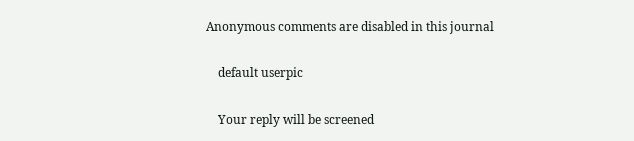Anonymous comments are disabled in this journal

    default userpic

    Your reply will be screened